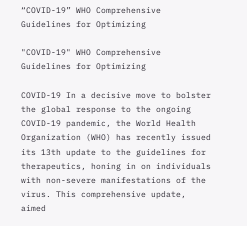“COVID-19” WHO Comprehensive Guidelines for Optimizing

"COVID-19" WHO Comprehensive Guidelines for Optimizing

COVID-19 In a decisive move to bolster the global response to the ongoing COVID-19 pandemic, the World Health Organization (WHO) has recently issued its 13th update to the guidelines for therapeutics, honing in on individuals with non-severe manifestations of the virus. This comprehensive update, aimed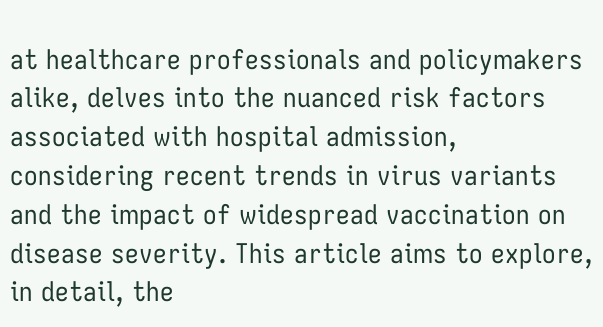at healthcare professionals and policymakers alike, delves into the nuanced risk factors associated with hospital admission, considering recent trends in virus variants and the impact of widespread vaccination on disease severity. This article aims to explore, in detail, the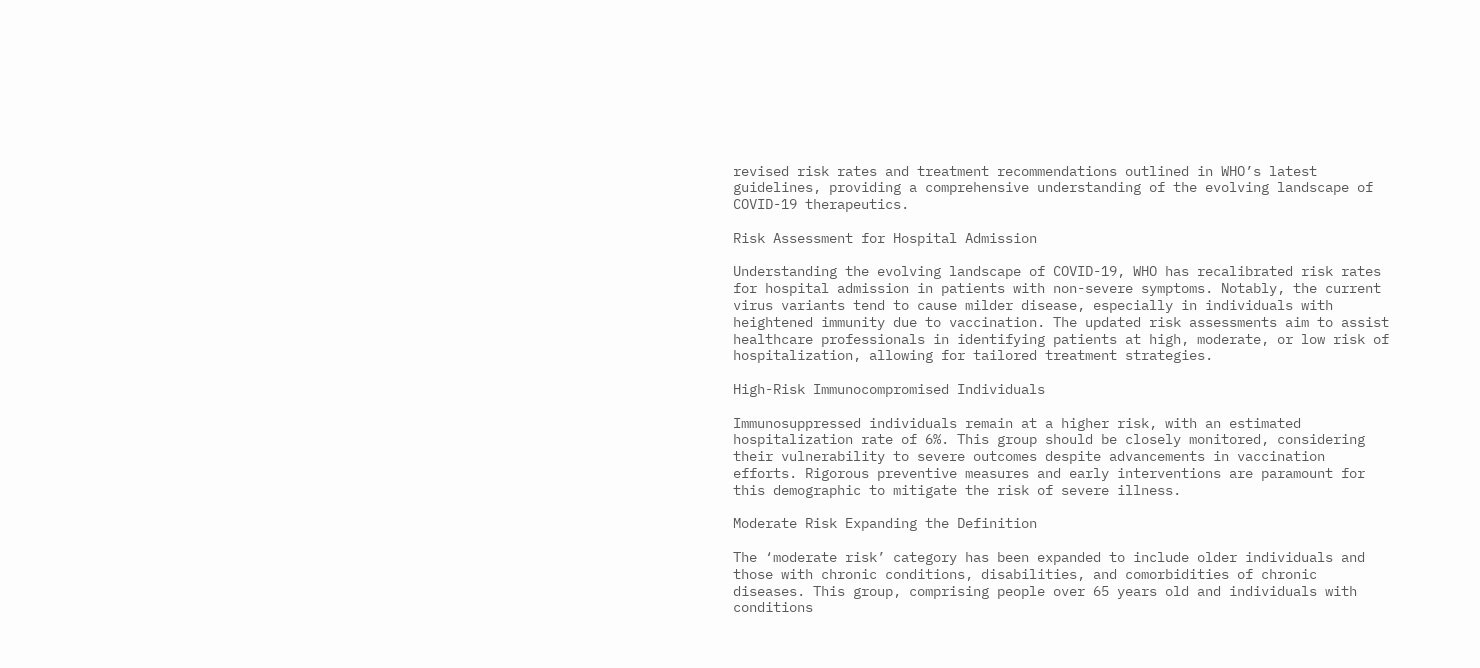revised risk rates and treatment recommendations outlined in WHO’s latest guidelines, providing a comprehensive understanding of the evolving landscape of COVID-19 therapeutics.

Risk Assessment for Hospital Admission

Understanding the evolving landscape of COVID-19, WHO has recalibrated risk rates for hospital admission in patients with non-severe symptoms. Notably, the current virus variants tend to cause milder disease, especially in individuals with heightened immunity due to vaccination. The updated risk assessments aim to assist healthcare professionals in identifying patients at high, moderate, or low risk of hospitalization, allowing for tailored treatment strategies.

High-Risk Immunocompromised Individuals

Immunosuppressed individuals remain at a higher risk, with an estimated hospitalization rate of 6%. This group should be closely monitored, considering their vulnerability to severe outcomes despite advancements in vaccination efforts. Rigorous preventive measures and early interventions are paramount for this demographic to mitigate the risk of severe illness.

Moderate Risk Expanding the Definition

The ‘moderate risk’ category has been expanded to include older individuals and those with chronic conditions, disabilities, and comorbidities of chronic diseases. This group, comprising people over 65 years old and individuals with conditions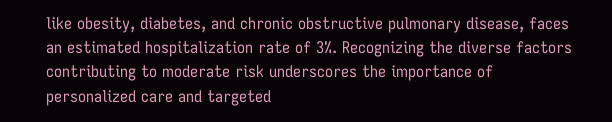like obesity, diabetes, and chronic obstructive pulmonary disease, faces an estimated hospitalization rate of 3%. Recognizing the diverse factors contributing to moderate risk underscores the importance of personalized care and targeted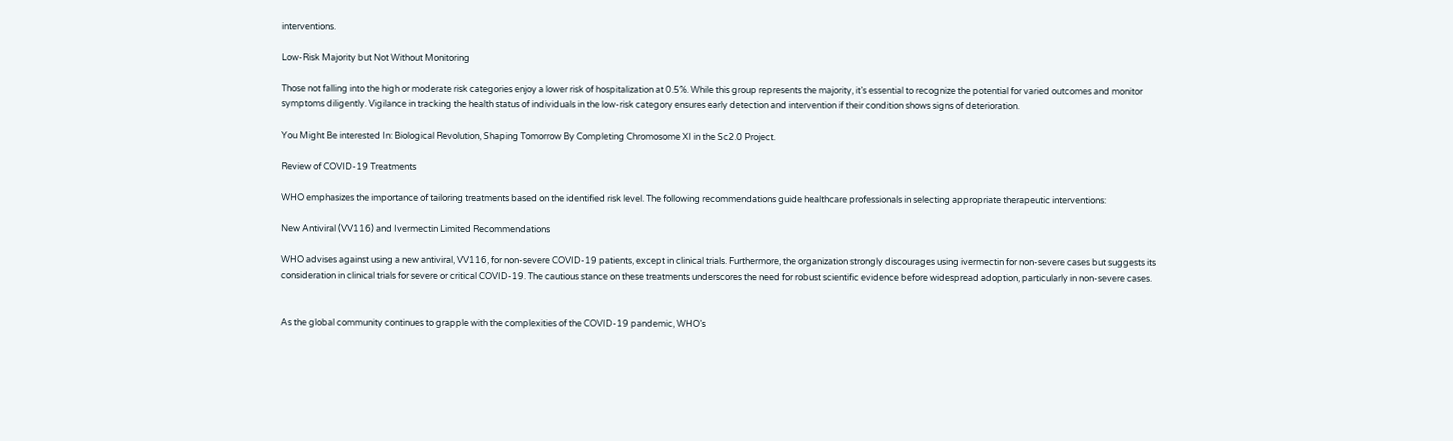interventions.

Low-Risk Majority but Not Without Monitoring

Those not falling into the high or moderate risk categories enjoy a lower risk of hospitalization at 0.5%. While this group represents the majority, it’s essential to recognize the potential for varied outcomes and monitor symptoms diligently. Vigilance in tracking the health status of individuals in the low-risk category ensures early detection and intervention if their condition shows signs of deterioration.

You Might Be interested In: Biological Revolution, Shaping Tomorrow By Completing Chromosome XI in the Sc2.0 Project.

Review of COVID-19 Treatments

WHO emphasizes the importance of tailoring treatments based on the identified risk level. The following recommendations guide healthcare professionals in selecting appropriate therapeutic interventions:

New Antiviral (VV116) and Ivermectin Limited Recommendations

WHO advises against using a new antiviral, VV116, for non-severe COVID-19 patients, except in clinical trials. Furthermore, the organization strongly discourages using ivermectin for non-severe cases but suggests its consideration in clinical trials for severe or critical COVID-19. The cautious stance on these treatments underscores the need for robust scientific evidence before widespread adoption, particularly in non-severe cases.


As the global community continues to grapple with the complexities of the COVID-19 pandemic, WHO’s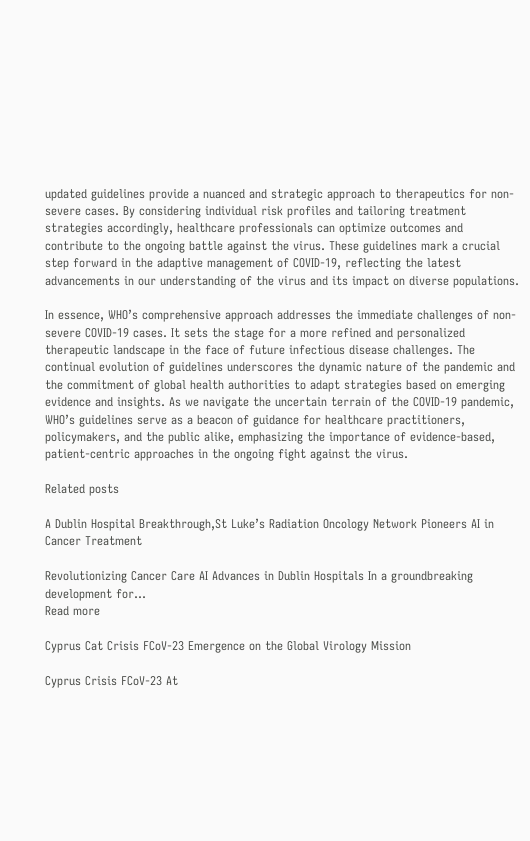updated guidelines provide a nuanced and strategic approach to therapeutics for non-severe cases. By considering individual risk profiles and tailoring treatment strategies accordingly, healthcare professionals can optimize outcomes and contribute to the ongoing battle against the virus. These guidelines mark a crucial step forward in the adaptive management of COVID-19, reflecting the latest advancements in our understanding of the virus and its impact on diverse populations.

In essence, WHO’s comprehensive approach addresses the immediate challenges of non-severe COVID-19 cases. It sets the stage for a more refined and personalized therapeutic landscape in the face of future infectious disease challenges. The continual evolution of guidelines underscores the dynamic nature of the pandemic and the commitment of global health authorities to adapt strategies based on emerging evidence and insights. As we navigate the uncertain terrain of the COVID-19 pandemic, WHO’s guidelines serve as a beacon of guidance for healthcare practitioners, policymakers, and the public alike, emphasizing the importance of evidence-based, patient-centric approaches in the ongoing fight against the virus.

Related posts

A Dublin Hospital Breakthrough,St Luke’s Radiation Oncology Network Pioneers AI in Cancer Treatment

Revolutionizing Cancer Care AI Advances in Dublin Hospitals In a groundbreaking development for…
Read more

Cyprus Cat Crisis FCoV-23 Emergence on the Global Virology Mission

Cyprus Crisis FCoV-23 At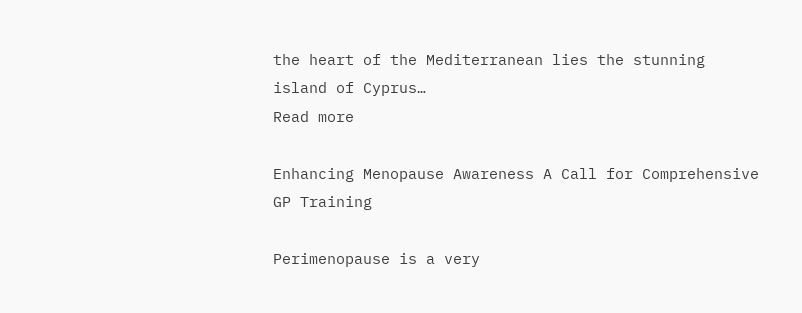the heart of the Mediterranean lies the stunning island of Cyprus…
Read more

Enhancing Menopause Awareness A Call for Comprehensive GP Training

Perimenopause is a very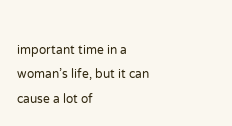important time in a woman’s life, but it can cause a lot of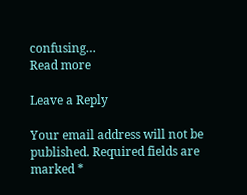confusing…
Read more

Leave a Reply

Your email address will not be published. Required fields are marked *